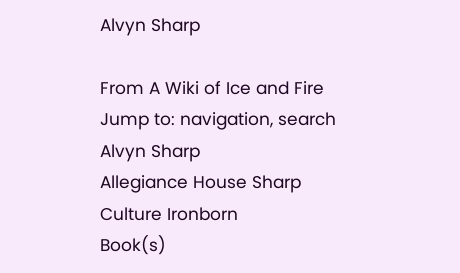Alvyn Sharp

From A Wiki of Ice and Fire
Jump to: navigation, search
Alvyn Sharp
Allegiance House Sharp
Culture Ironborn
Book(s)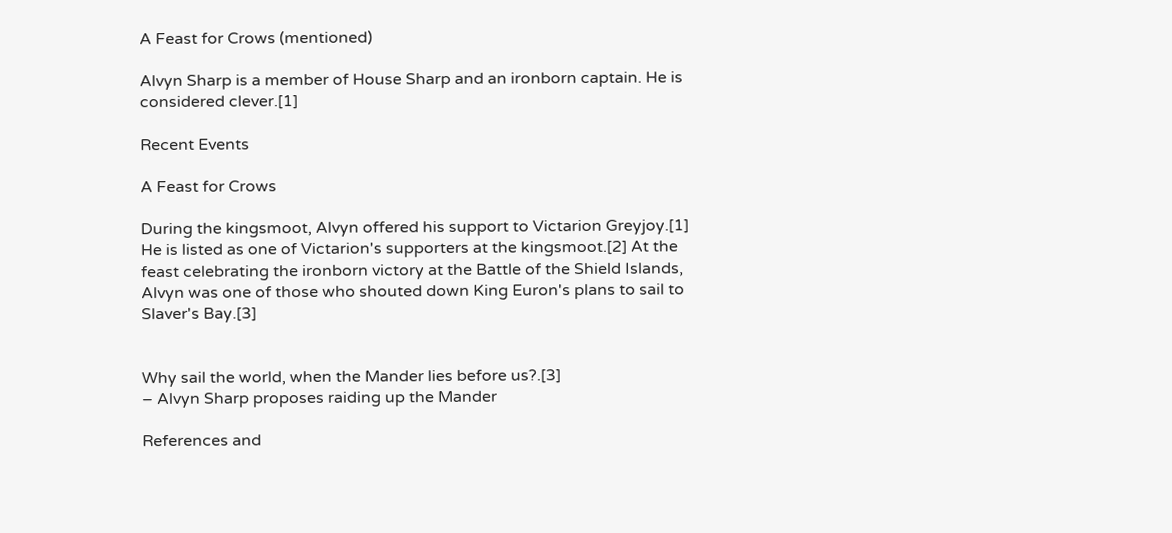A Feast for Crows (mentioned)

Alvyn Sharp is a member of House Sharp and an ironborn captain. He is considered clever.[1]

Recent Events

A Feast for Crows

During the kingsmoot, Alvyn offered his support to Victarion Greyjoy.[1] He is listed as one of Victarion's supporters at the kingsmoot.[2] At the feast celebrating the ironborn victory at the Battle of the Shield Islands, Alvyn was one of those who shouted down King Euron's plans to sail to Slaver's Bay.[3]


Why sail the world, when the Mander lies before us?.[3]
– Alvyn Sharp proposes raiding up the Mander

References and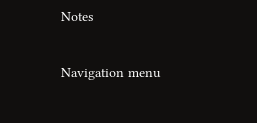Notes

Navigation menu